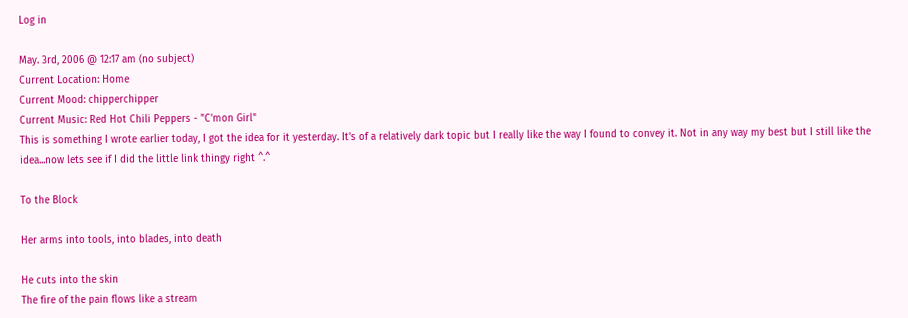Log in

May. 3rd, 2006 @ 12:17 am (no subject)
Current Location: Home
Current Mood: chipperchipper
Current Music: Red Hot Chili Peppers - "C'mon Girl"
This is something I wrote earlier today, I got the idea for it yesterday. It's of a relatively dark topic but I really like the way I found to convey it. Not in any way my best but I still like the idea...now lets see if I did the little link thingy right ^.^

To the Block

Her arms into tools, into blades, into death

He cuts into the skin
The fire of the pain flows like a stream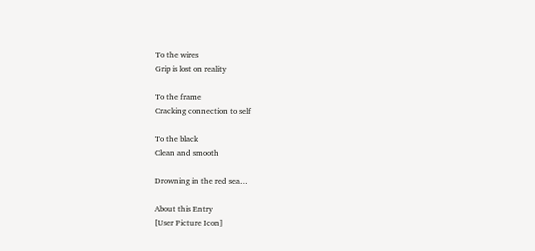To the wires
Grip is lost on reality

To the frame
Cracking connection to self

To the black
Clean and smooth

Drowning in the red sea…

About this Entry
[User Picture Icon]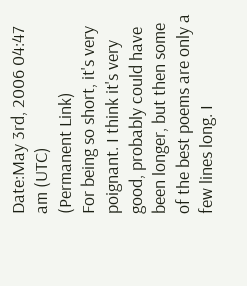Date:May 3rd, 2006 04:47 am (UTC)
(Permanent Link)
For being so short, it's very poignant. I think it's very good, probably could have been longer, but then some of the best poems are only a few lines long. I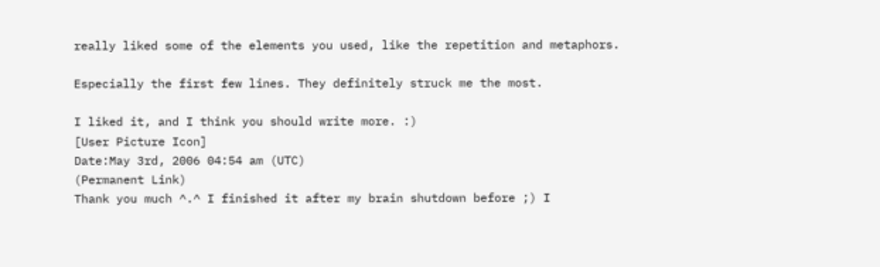really liked some of the elements you used, like the repetition and metaphors.

Especially the first few lines. They definitely struck me the most.

I liked it, and I think you should write more. :)
[User Picture Icon]
Date:May 3rd, 2006 04:54 am (UTC)
(Permanent Link)
Thank you much ^.^ I finished it after my brain shutdown before ;) I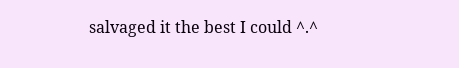salvaged it the best I could ^.^